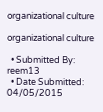organizational culture

organizational culture

  • Submitted By: reem13
  • Date Submitted: 04/05/2015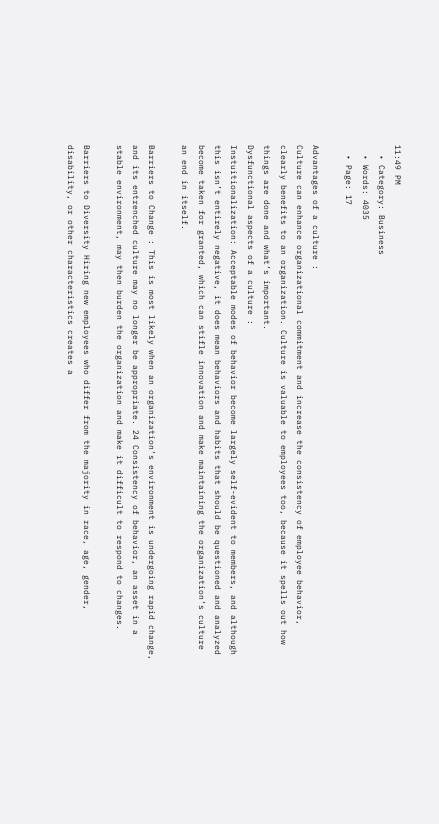11:49 PM
  • Category: Business
  • Words: 4035
  • Page: 17

Advantages of a culture :
Culture can enhance organizational commitment and increase the consistency of employee behavior, clearly benefits to an organization. Culture is valuable to employees too, because it spells out how things are done and what’s important.
Dysfunctional aspects of a culture :
Instuitionalization: Acceptable modes of behavior become largely self-evident to members, and although this isn’t entirely negative, it does mean behaviors and habits that should be questioned and analyzed become taken for granted, which can stifle innovation and make maintaining the organization’s culture an end in itself.

Barriers to Change : This is most likely when an organization’s environment is undergoing rapid change, and its entrenched culture may no longer be appropriate. 24 Consistency of behavior, an asset in a stable environment, may then burden the organization and make it difficult to respond to changes.

Barriers to Diversity Hiring new employees who differ from the majority in race, age, gender, disability, or other characteristics creates a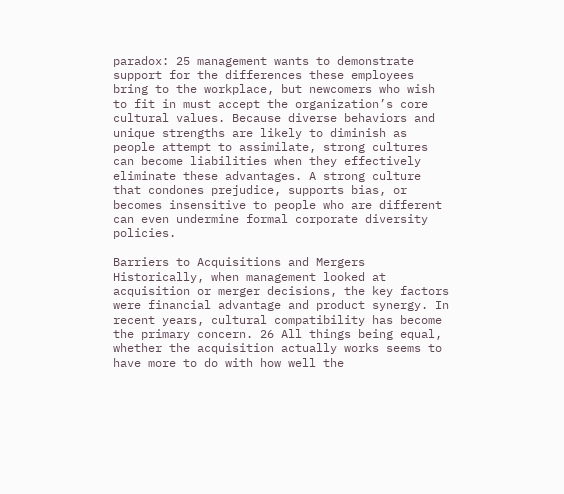paradox: 25 management wants to demonstrate support for the differences these employees bring to the workplace, but newcomers who wish to fit in must accept the organization’s core cultural values. Because diverse behaviors and unique strengths are likely to diminish as people attempt to assimilate, strong cultures can become liabilities when they effectively eliminate these advantages. A strong culture that condones prejudice, supports bias, or becomes insensitive to people who are different can even undermine formal corporate diversity policies.

Barriers to Acquisitions and Mergers Historically, when management looked at acquisition or merger decisions, the key factors were financial advantage and product synergy. In recent years, cultural compatibility has become the primary concern. 26 All things being equal, whether the acquisition actually works seems to have more to do with how well the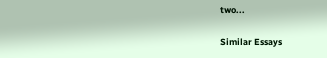two...

Similar Essays